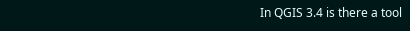In QGIS 3.4 is there a tool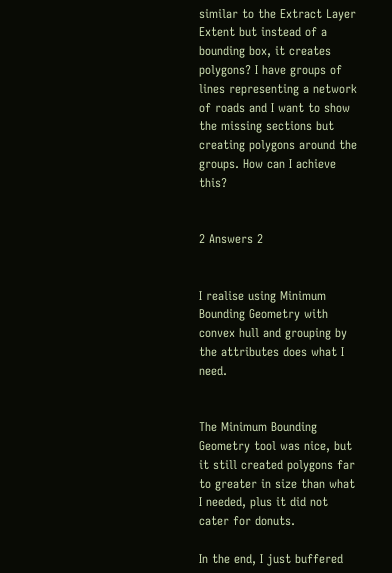similar to the Extract Layer Extent but instead of a bounding box, it creates polygons? I have groups of lines representing a network of roads and I want to show the missing sections but creating polygons around the groups. How can I achieve this?


2 Answers 2


I realise using Minimum Bounding Geometry with convex hull and grouping by the attributes does what I need.


The Minimum Bounding Geometry tool was nice, but it still created polygons far to greater in size than what I needed, plus it did not cater for donuts.

In the end, I just buffered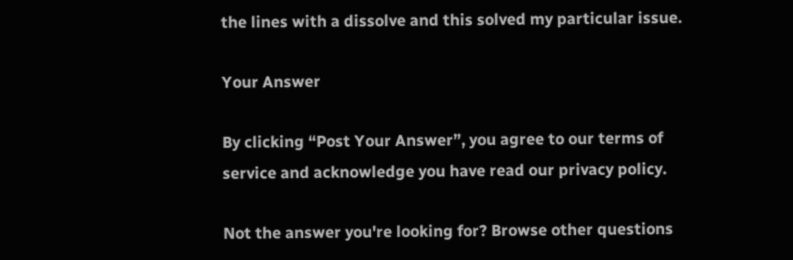the lines with a dissolve and this solved my particular issue.

Your Answer

By clicking “Post Your Answer”, you agree to our terms of service and acknowledge you have read our privacy policy.

Not the answer you're looking for? Browse other questions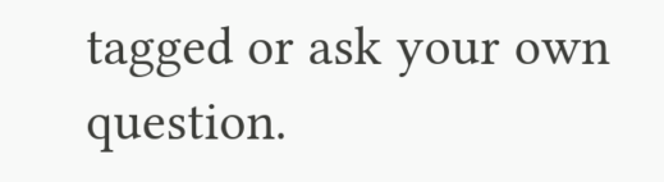tagged or ask your own question.